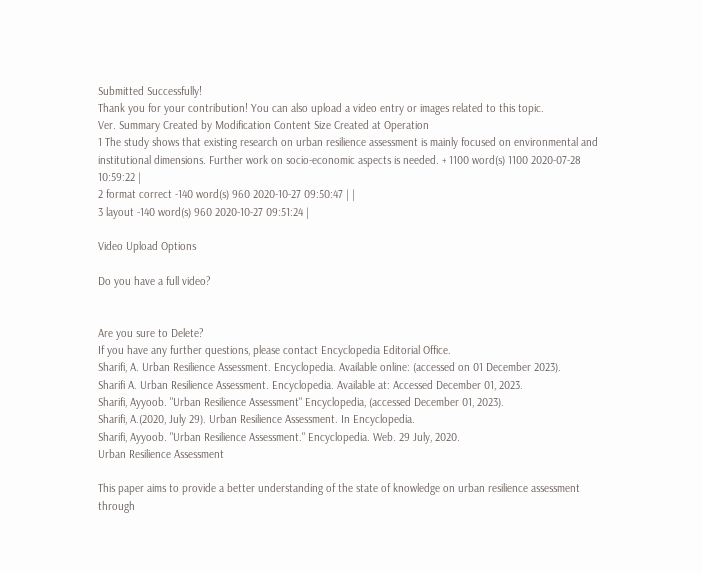Submitted Successfully!
Thank you for your contribution! You can also upload a video entry or images related to this topic.
Ver. Summary Created by Modification Content Size Created at Operation
1 The study shows that existing research on urban resilience assessment is mainly focused on environmental and institutional dimensions. Further work on socio-economic aspects is needed. + 1100 word(s) 1100 2020-07-28 10:59:22 |
2 format correct -140 word(s) 960 2020-10-27 09:50:47 | |
3 layout -140 word(s) 960 2020-10-27 09:51:24 |

Video Upload Options

Do you have a full video?


Are you sure to Delete?
If you have any further questions, please contact Encyclopedia Editorial Office.
Sharifi, A. Urban Resilience Assessment. Encyclopedia. Available online: (accessed on 01 December 2023).
Sharifi A. Urban Resilience Assessment. Encyclopedia. Available at: Accessed December 01, 2023.
Sharifi, Ayyoob. "Urban Resilience Assessment" Encyclopedia, (accessed December 01, 2023).
Sharifi, A.(2020, July 29). Urban Resilience Assessment. In Encyclopedia.
Sharifi, Ayyoob. "Urban Resilience Assessment." Encyclopedia. Web. 29 July, 2020.
Urban Resilience Assessment

This paper aims to provide a better understanding of the state of knowledge on urban resilience assessment through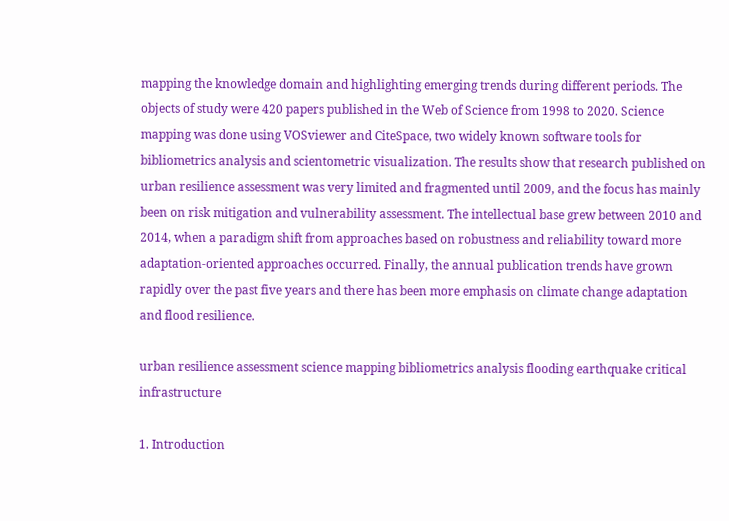mapping the knowledge domain and highlighting emerging trends during different periods. The objects of study were 420 papers published in the Web of Science from 1998 to 2020. Science mapping was done using VOSviewer and CiteSpace, two widely known software tools for bibliometrics analysis and scientometric visualization. The results show that research published on urban resilience assessment was very limited and fragmented until 2009, and the focus has mainly been on risk mitigation and vulnerability assessment. The intellectual base grew between 2010 and 2014, when a paradigm shift from approaches based on robustness and reliability toward more adaptation-oriented approaches occurred. Finally, the annual publication trends have grown rapidly over the past five years and there has been more emphasis on climate change adaptation and flood resilience.

urban resilience assessment science mapping bibliometrics analysis flooding earthquake critical infrastructure

1. Introduction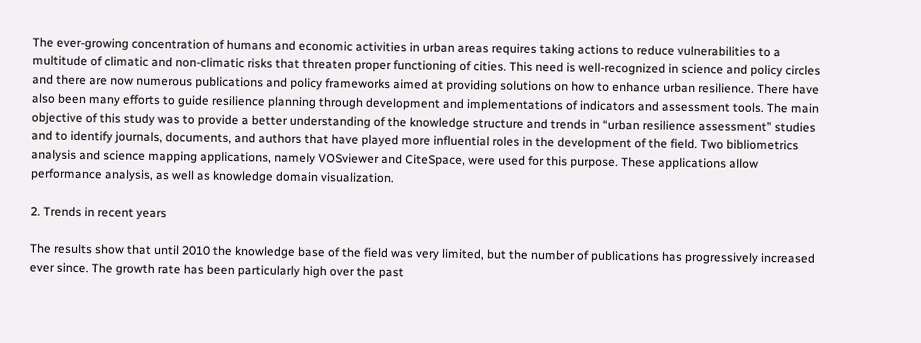The ever-growing concentration of humans and economic activities in urban areas requires taking actions to reduce vulnerabilities to a multitude of climatic and non-climatic risks that threaten proper functioning of cities. This need is well-recognized in science and policy circles and there are now numerous publications and policy frameworks aimed at providing solutions on how to enhance urban resilience. There have also been many efforts to guide resilience planning through development and implementations of indicators and assessment tools. The main objective of this study was to provide a better understanding of the knowledge structure and trends in “urban resilience assessment” studies and to identify journals, documents, and authors that have played more influential roles in the development of the field. Two bibliometrics analysis and science mapping applications, namely VOSviewer and CiteSpace, were used for this purpose. These applications allow performance analysis, as well as knowledge domain visualization.

2. Trends in recent years

The results show that until 2010 the knowledge base of the field was very limited, but the number of publications has progressively increased ever since. The growth rate has been particularly high over the past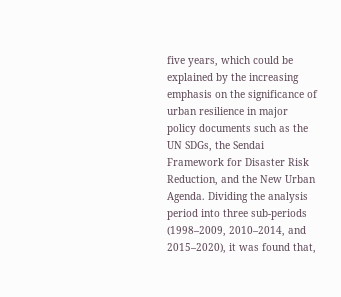five years, which could be explained by the increasing emphasis on the significance of urban resilience in major policy documents such as the UN SDGs, the Sendai Framework for Disaster Risk Reduction, and the New Urban Agenda. Dividing the analysis period into three sub-periods (1998–2009, 2010–2014, and 2015–2020), it was found that,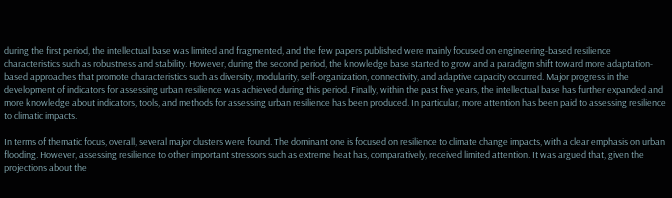during the first period, the intellectual base was limited and fragmented, and the few papers published were mainly focused on engineering-based resilience characteristics such as robustness and stability. However, during the second period, the knowledge base started to grow and a paradigm shift toward more adaptation-based approaches that promote characteristics such as diversity, modularity, self-organization, connectivity, and adaptive capacity occurred. Major progress in the development of indicators for assessing urban resilience was achieved during this period. Finally, within the past five years, the intellectual base has further expanded and more knowledge about indicators, tools, and methods for assessing urban resilience has been produced. In particular, more attention has been paid to assessing resilience to climatic impacts.

In terms of thematic focus, overall, several major clusters were found. The dominant one is focused on resilience to climate change impacts, with a clear emphasis on urban flooding. However, assessing resilience to other important stressors such as extreme heat has, comparatively, received limited attention. It was argued that, given the projections about the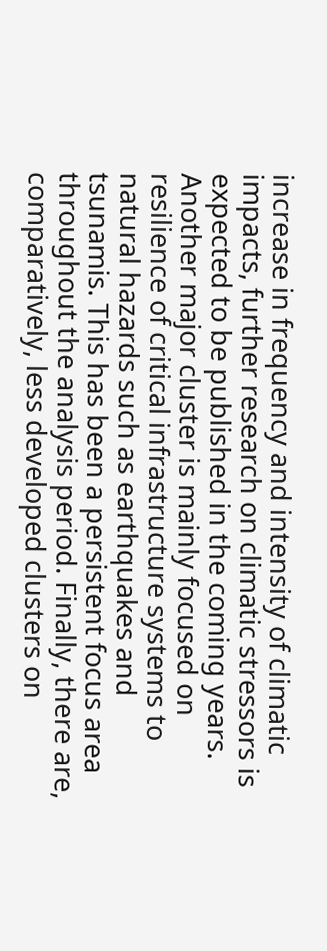increase in frequency and intensity of climatic impacts, further research on climatic stressors is expected to be published in the coming years. Another major cluster is mainly focused on resilience of critical infrastructure systems to natural hazards such as earthquakes and tsunamis. This has been a persistent focus area throughout the analysis period. Finally, there are, comparatively, less developed clusters on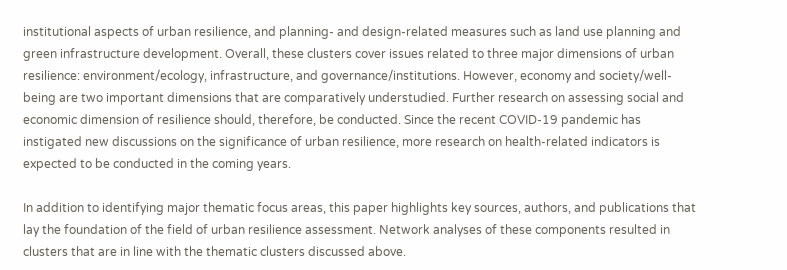institutional aspects of urban resilience, and planning- and design-related measures such as land use planning and green infrastructure development. Overall, these clusters cover issues related to three major dimensions of urban resilience: environment/ecology, infrastructure, and governance/institutions. However, economy and society/well-being are two important dimensions that are comparatively understudied. Further research on assessing social and economic dimension of resilience should, therefore, be conducted. Since the recent COVID-19 pandemic has instigated new discussions on the significance of urban resilience, more research on health-related indicators is expected to be conducted in the coming years.

In addition to identifying major thematic focus areas, this paper highlights key sources, authors, and publications that lay the foundation of the field of urban resilience assessment. Network analyses of these components resulted in clusters that are in line with the thematic clusters discussed above.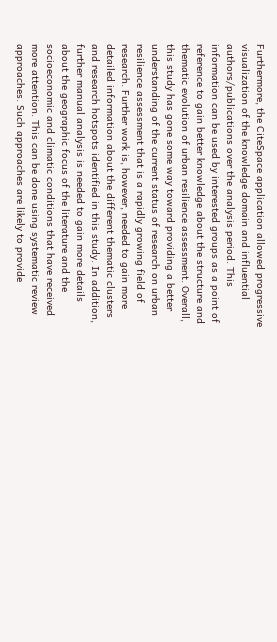Furthermore, the CiteSpace application allowed progressive visualization of the knowledge domain and influential authors/publications over the analysis period. This information can be used by interested groups as a point of reference to gain better knowledge about the structure and thematic evolution of urban resilience assessment. Overall, this study has gone some way toward providing a better understanding of the current status of research on urban resilience assessment that is a rapidly growing field of research. Further work is, however, needed to gain more detailed information about the different thematic clusters and research hotspots identified in this study. In addition, further manual analysis is needed to gain more details about the geographic focus of the literature and the socioeconomic and climatic conditions that have received more attention. This can be done using systematic review approaches. Such approaches are likely to provide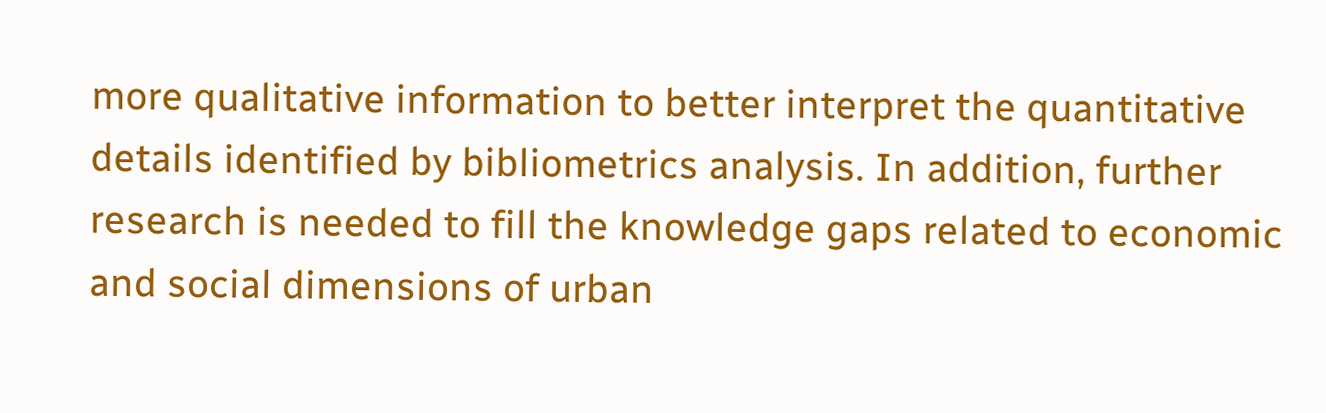more qualitative information to better interpret the quantitative details identified by bibliometrics analysis. In addition, further research is needed to fill the knowledge gaps related to economic and social dimensions of urban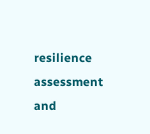resilience assessment and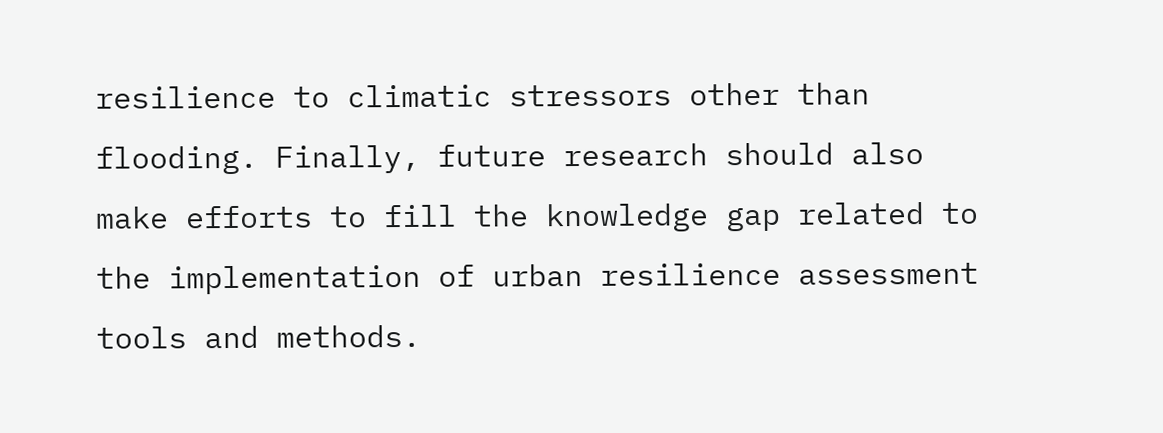resilience to climatic stressors other than flooding. Finally, future research should also make efforts to fill the knowledge gap related to the implementation of urban resilience assessment tools and methods.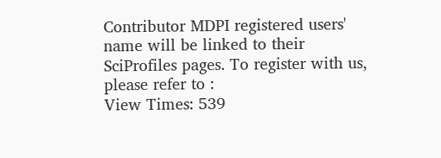Contributor MDPI registered users' name will be linked to their SciProfiles pages. To register with us, please refer to :
View Times: 539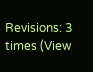Revisions: 3 times (View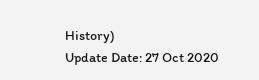History)
Update Date: 27 Oct 2020